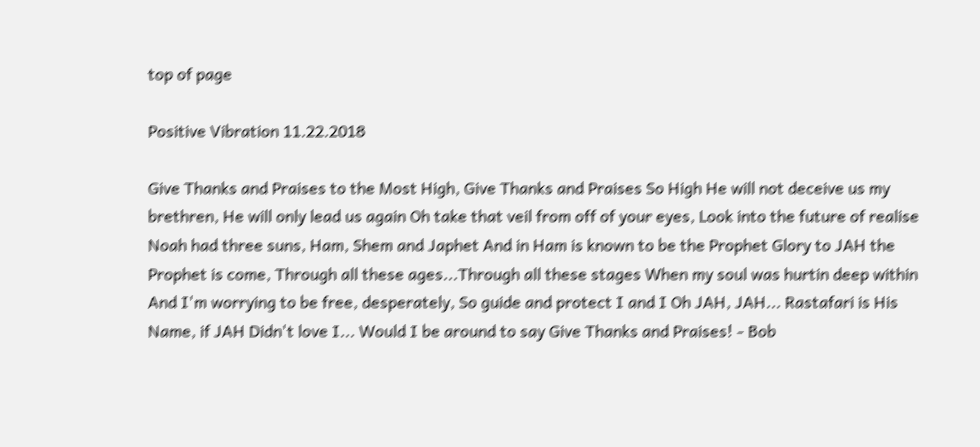top of page

Positive Vibration 11.22.2018

Give Thanks and Praises to the Most High, Give Thanks and Praises So High He will not deceive us my brethren, He will only lead us again Oh take that veil from off of your eyes, Look into the future of realise Noah had three suns, Ham, Shem and Japhet And in Ham is known to be the Prophet Glory to JAH the Prophet is come, Through all these ages...Through all these stages When my soul was hurtin deep within And I'm worrying to be free, desperately, So guide and protect I and I Oh JAH, JAH... Rastafari is His Name, if JAH Didn't love I... Would I be around to say Give Thanks and Praises! - Bob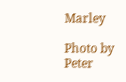Marley

Photo by Peter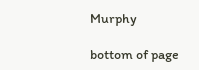Murphy

bottom of page